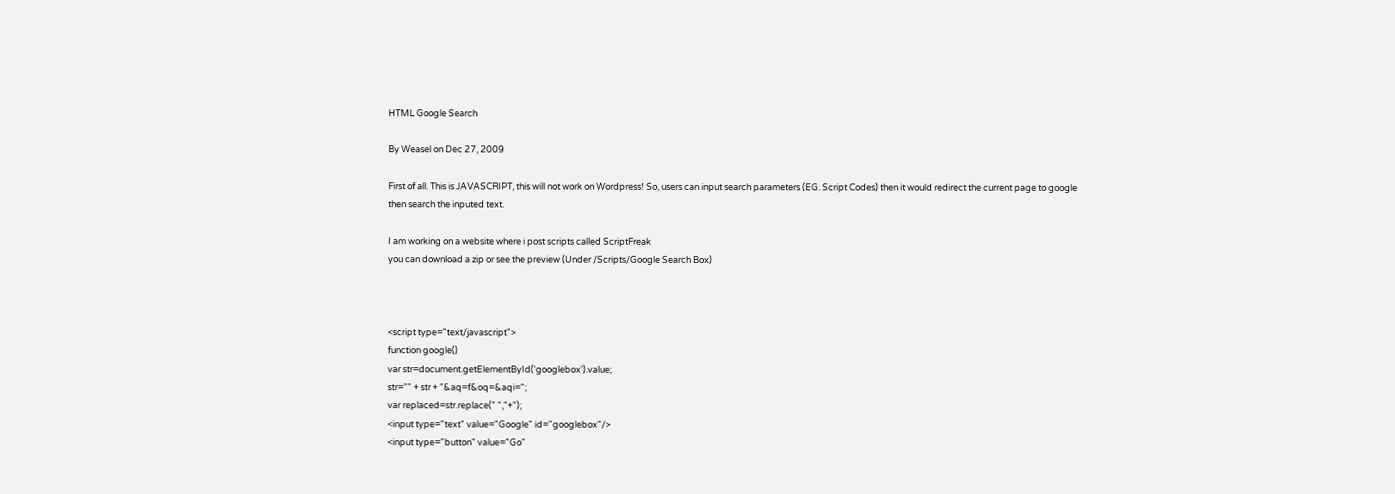HTML Google Search

By Weasel on Dec 27, 2009

First of all. This is JAVASCRIPT, this will not work on Wordpress! So, users can input search parameters (EG. Script Codes) then it would redirect the current page to google then search the inputed text.

I am working on a website where i post scripts called ScriptFreak
you can download a zip or see the preview (Under /Scripts/Google Search Box)



<script type="text/javascript">
function google()
var str=document.getElementById('googlebox').value;
str="" + str + "&aq=f&oq=&aqi=";
var replaced=str.replace(" ","+");
<input type="text" value="Google" id="googlebox"/>
<input type="button" value="Go"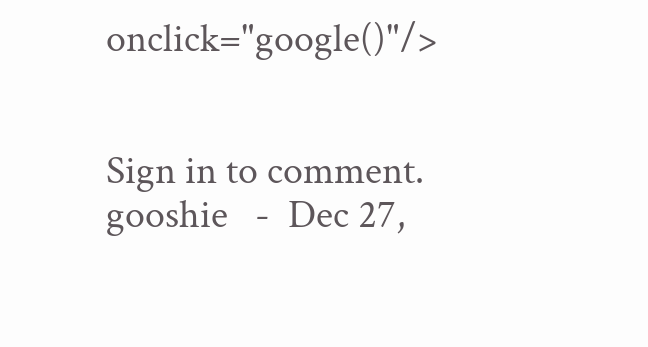onclick="google()"/>


Sign in to comment.
gooshie   -  Dec 27,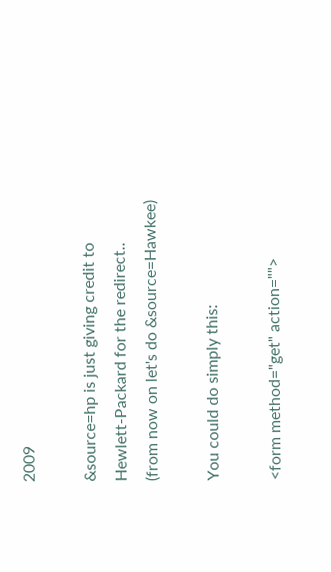2009

&source=hp is just giving credit to
Hewlett-Packard for the redirect..
(from now on let's do &source=Hawkee)

You could do simply this:

<form method="get" action="">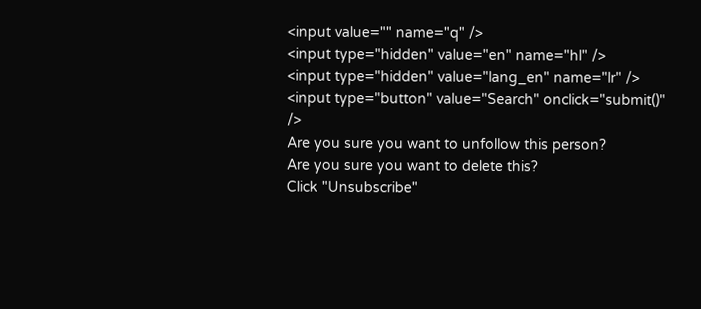<input value="" name="q" />
<input type="hidden" value="en" name="hl" />
<input type="hidden" value="lang_en" name="lr" />
<input type="button" value="Search" onclick="submit()" />
Are you sure you want to unfollow this person?
Are you sure you want to delete this?
Click "Unsubscribe"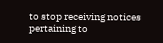to stop receiving notices pertaining to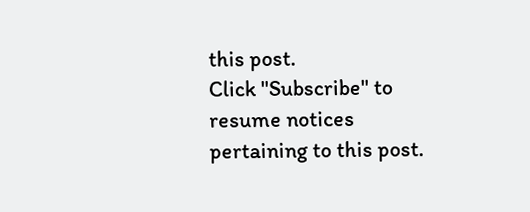this post.
Click "Subscribe" to resume notices pertaining to this post.